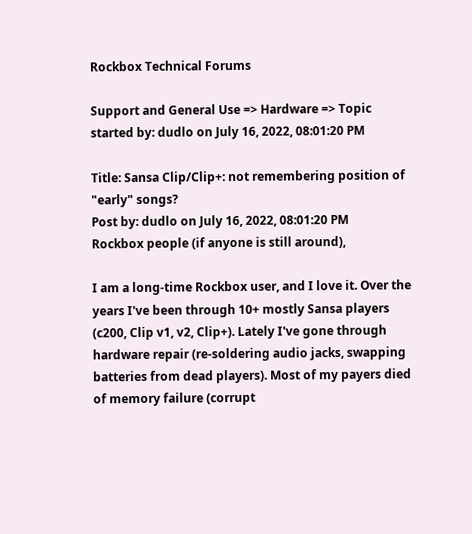Rockbox Technical Forums

Support and General Use => Hardware => Topic started by: dudlo on July 16, 2022, 08:01:20 PM

Title: Sansa Clip/Clip+: not remembering position of "early" songs?
Post by: dudlo on July 16, 2022, 08:01:20 PM
Rockbox people (if anyone is still around),

I am a long-time Rockbox user, and I love it. Over the years I've been through 10+ mostly Sansa players (c200, Clip v1, v2, Clip+). Lately I've gone through hardware repair (re-soldering audio jacks, swapping batteries from dead players). Most of my payers died of memory failure (corrupt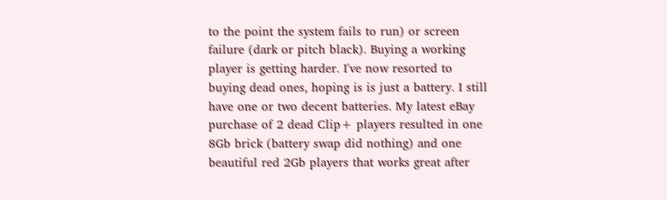to the point the system fails to run) or screen failure (dark or pitch black). Buying a working player is getting harder. I've now resorted to buying dead ones, hoping is is just a battery. I still have one or two decent batteries. My latest eBay purchase of 2 dead Clip+ players resulted in one 8Gb brick (battery swap did nothing) and one beautiful red 2Gb players that works great after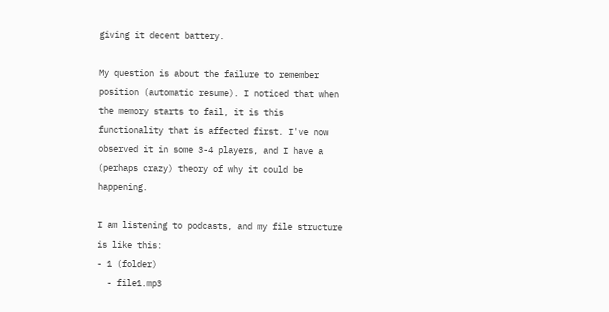giving it decent battery.

My question is about the failure to remember position (automatic resume). I noticed that when the memory starts to fail, it is this functionality that is affected first. I've now observed it in some 3-4 players, and I have a (perhaps crazy) theory of why it could be happening.

I am listening to podcasts, and my file structure is like this:
- 1 (folder)
  - file1.mp3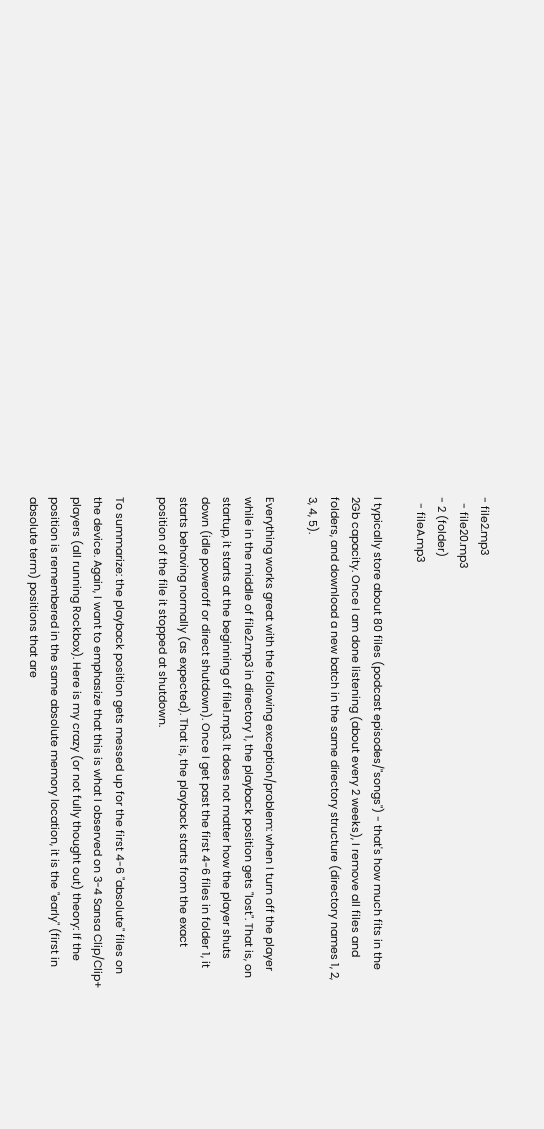- file2.mp3
  - file20.mp3
- 2 (folder)
  - fileA.mp3

I typically store about 80 files (podcast episodes/"songs") - that's how much fits in the 2Gb capacity. Once I am done listening (about every 2 weeks), I remove all files and folders, and download a new batch in the same directory structure (directory names 1, 2, 3, 4, 5).

Everything works great with the following exception/problem: when I turn off the player while in the middle of file2.mp3 in directory 1, the playback position gets "lost". That is, on startup, it starts at the beginning of file1.mp3. It does not matter how the player shuts down (idle poweroff or direct shutdown). Once I get past the first 4-6 files in folder 1, it starts behaving normally (as expected). That is, the playback starts from the exact position of the file it stopped at shutdown.

To summarize: the playback position gets messed up for the first 4-6 "absolute" files on the device. Again, I want to emphasize that this is what I observed on 3-4 Sansa Clip/Clip+ players (all running Rockbox). Here is my crazy (or not fully thought out) theory: If the position is remembered in the same absolute memory location, it is the "early" (first in absolute term) positions that are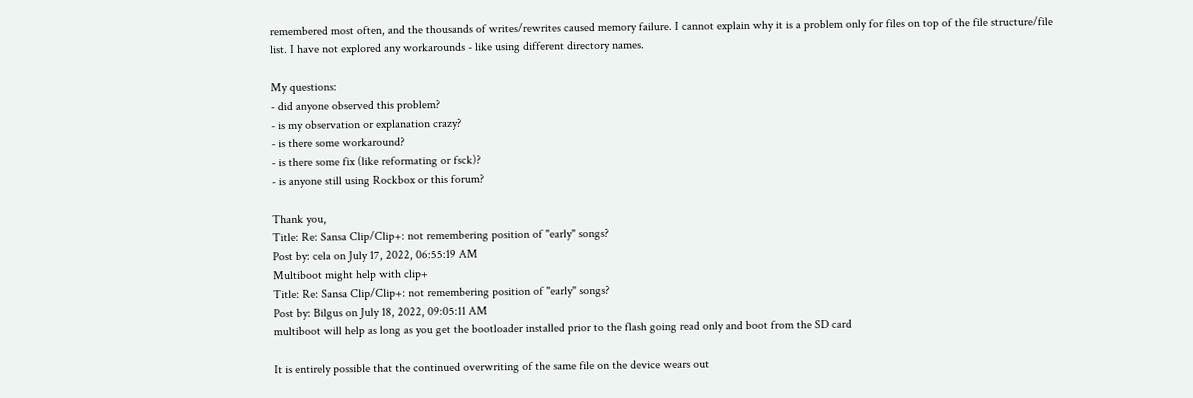remembered most often, and the thousands of writes/rewrites caused memory failure. I cannot explain why it is a problem only for files on top of the file structure/file list. I have not explored any workarounds - like using different directory names.

My questions:
- did anyone observed this problem?
- is my observation or explanation crazy?
- is there some workaround?
- is there some fix (like reformating or fsck)?
- is anyone still using Rockbox or this forum?

Thank you,
Title: Re: Sansa Clip/Clip+: not remembering position of "early" songs?
Post by: cela on July 17, 2022, 06:55:19 AM
Multiboot might help with clip+
Title: Re: Sansa Clip/Clip+: not remembering position of "early" songs?
Post by: Bilgus on July 18, 2022, 09:05:11 AM
multiboot will help as long as you get the bootloader installed prior to the flash going read only and boot from the SD card

It is entirely possible that the continued overwriting of the same file on the device wears out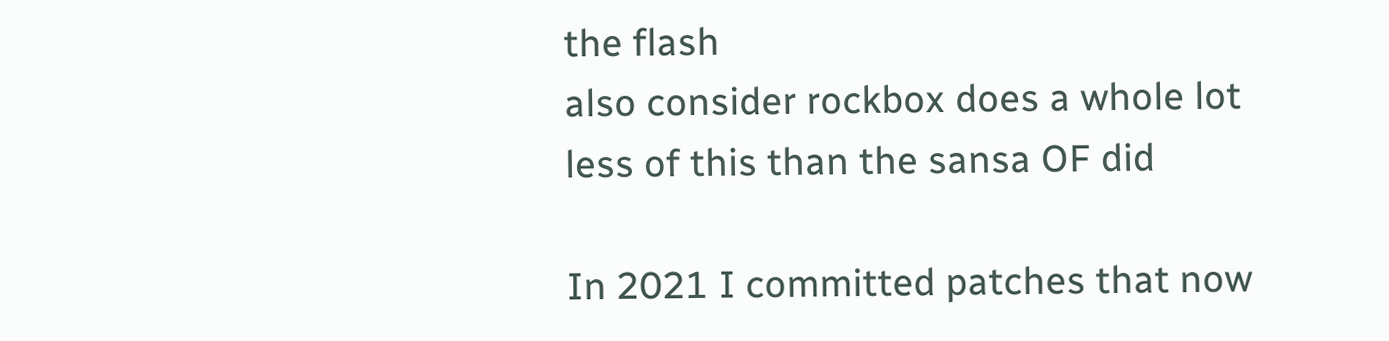the flash
also consider rockbox does a whole lot less of this than the sansa OF did

In 2021 I committed patches that now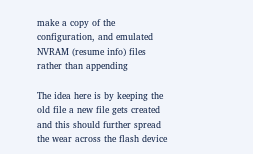make a copy of the configuration, and emulated NVRAM (resume info) files rather than appending

The idea here is by keeping the old file a new file gets created and this should further spread the wear across the flash device